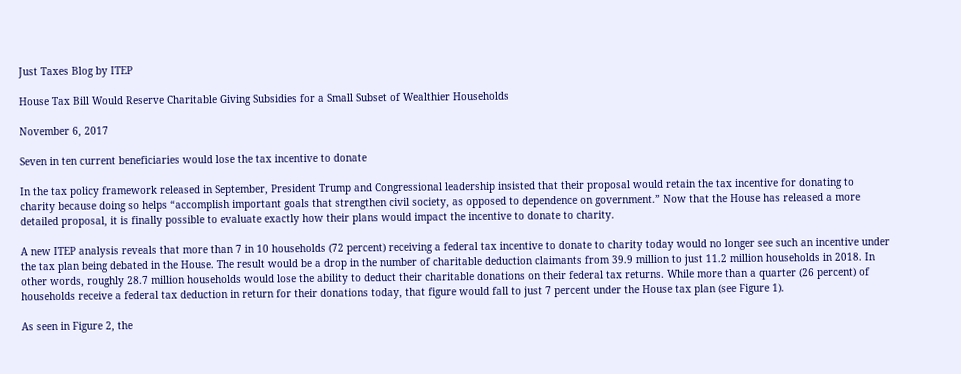Just Taxes Blog by ITEP

House Tax Bill Would Reserve Charitable Giving Subsidies for a Small Subset of Wealthier Households

November 6, 2017

Seven in ten current beneficiaries would lose the tax incentive to donate

In the tax policy framework released in September, President Trump and Congressional leadership insisted that their proposal would retain the tax incentive for donating to charity because doing so helps “accomplish important goals that strengthen civil society, as opposed to dependence on government.” Now that the House has released a more detailed proposal, it is finally possible to evaluate exactly how their plans would impact the incentive to donate to charity.

A new ITEP analysis reveals that more than 7 in 10 households (72 percent) receiving a federal tax incentive to donate to charity today would no longer see such an incentive under the tax plan being debated in the House. The result would be a drop in the number of charitable deduction claimants from 39.9 million to just 11.2 million households in 2018. In other words, roughly 28.7 million households would lose the ability to deduct their charitable donations on their federal tax returns. While more than a quarter (26 percent) of households receive a federal tax deduction in return for their donations today, that figure would fall to just 7 percent under the House tax plan (see Figure 1).

As seen in Figure 2, the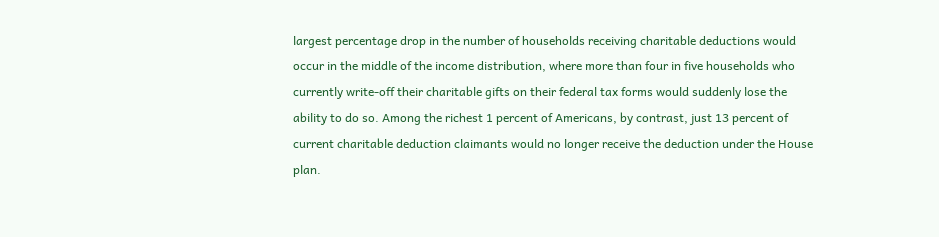largest percentage drop in the number of households receiving charitable deductions would occur in the middle of the income distribution, where more than four in five households who currently write-off their charitable gifts on their federal tax forms would suddenly lose the ability to do so. Among the richest 1 percent of Americans, by contrast, just 13 percent of current charitable deduction claimants would no longer receive the deduction under the House plan.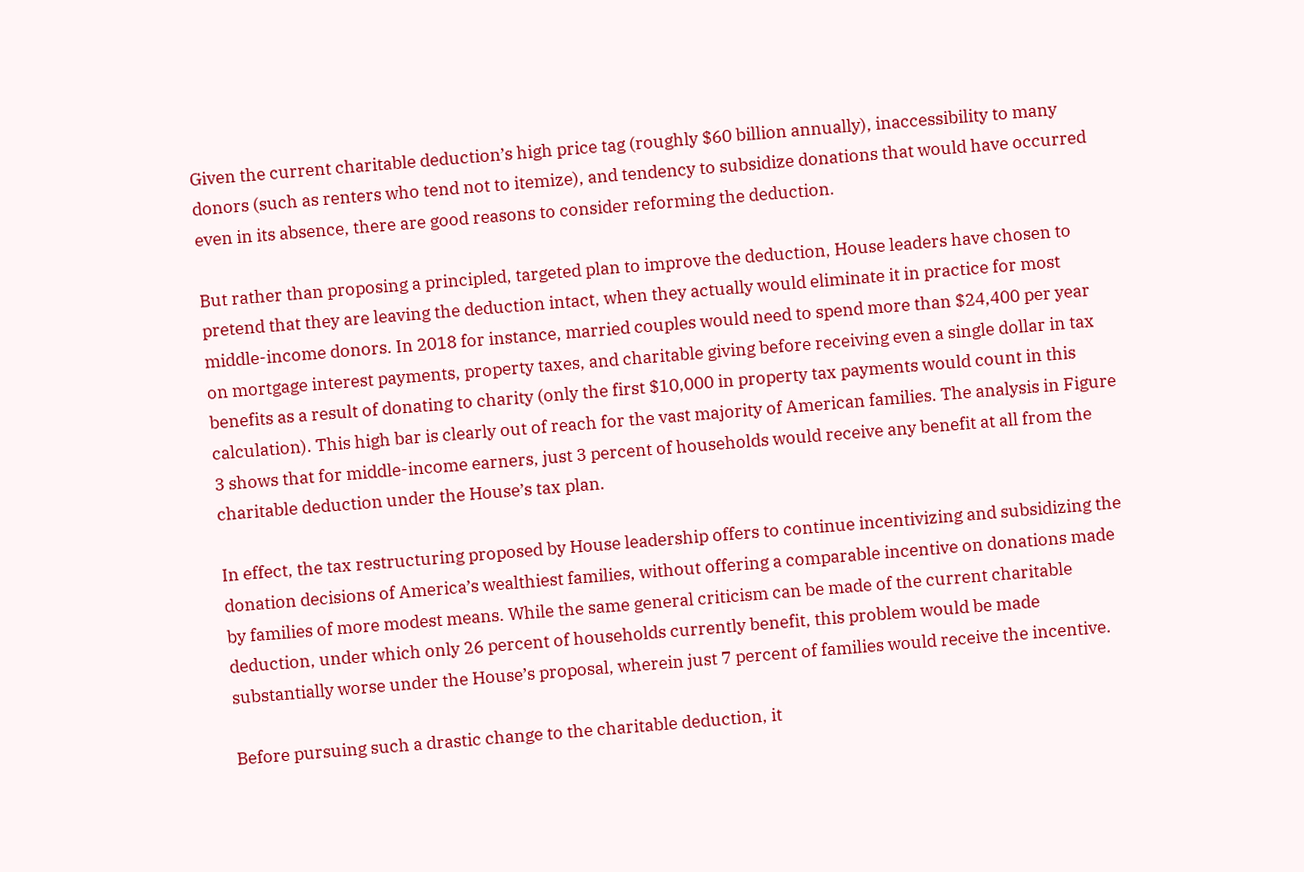Given the current charitable deduction’s high price tag (roughly $60 billion annually), inaccessibility to many donors (such as renters who tend not to itemize), and tendency to subsidize donations that would have occurred even in its absence, there are good reasons to consider reforming the deduction.

But rather than proposing a principled, targeted plan to improve the deduction, House leaders have chosen to pretend that they are leaving the deduction intact, when they actually would eliminate it in practice for most middle-income donors. In 2018 for instance, married couples would need to spend more than $24,400 per year on mortgage interest payments, property taxes, and charitable giving before receiving even a single dollar in tax benefits as a result of donating to charity (only the first $10,000 in property tax payments would count in this calculation). This high bar is clearly out of reach for the vast majority of American families. The analysis in Figure 3 shows that for middle-income earners, just 3 percent of households would receive any benefit at all from the charitable deduction under the House’s tax plan.

In effect, the tax restructuring proposed by House leadership offers to continue incentivizing and subsidizing the donation decisions of America’s wealthiest families, without offering a comparable incentive on donations made by families of more modest means. While the same general criticism can be made of the current charitable deduction, under which only 26 percent of households currently benefit, this problem would be made substantially worse under the House’s proposal, wherein just 7 percent of families would receive the incentive.

Before pursuing such a drastic change to the charitable deduction, it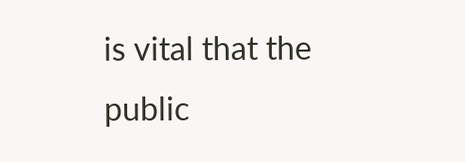is vital that the public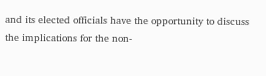and its elected officials have the opportunity to discuss the implications for the non-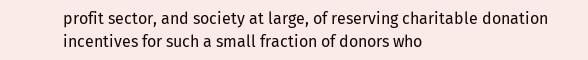profit sector, and society at large, of reserving charitable donation incentives for such a small fraction of donors who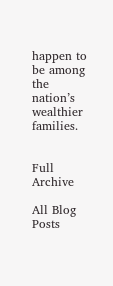happen to be among the nation’s wealthier families.


Full Archive

All Blog Posts